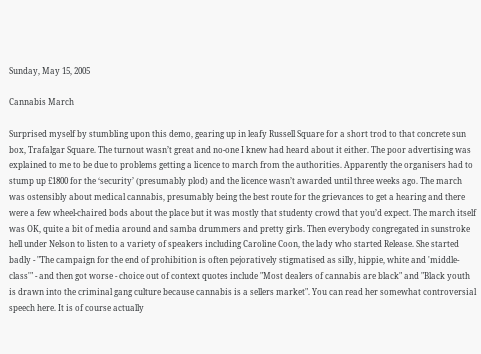Sunday, May 15, 2005

Cannabis March

Surprised myself by stumbling upon this demo, gearing up in leafy Russell Square for a short trod to that concrete sun box, Trafalgar Square. The turnout wasn’t great and no-one I knew had heard about it either. The poor advertising was explained to me to be due to problems getting a licence to march from the authorities. Apparently the organisers had to stump up £1800 for the ‘security’ (presumably plod) and the licence wasn’t awarded until three weeks ago. The march was ostensibly about medical cannabis, presumably being the best route for the grievances to get a hearing and there were a few wheel-chaired bods about the place but it was mostly that studenty crowd that you’d expect. The march itself was OK, quite a bit of media around and samba drummers and pretty girls. Then everybody congregated in sunstroke hell under Nelson to listen to a variety of speakers including Caroline Coon, the lady who started Release. She started badly - "The campaign for the end of prohibition is often pejoratively stigmatised as silly, hippie, white and 'middle-class'" - and then got worse - choice out of context quotes include "Most dealers of cannabis are black" and "Black youth is drawn into the criminal gang culture because cannabis is a sellers market". You can read her somewhat controversial speech here. It is of course actually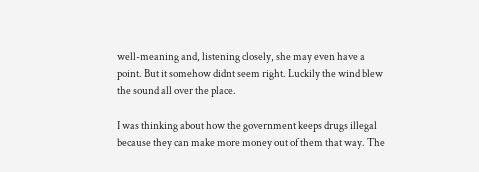well-meaning and, listening closely, she may even have a point. But it somehow didnt seem right. Luckily the wind blew the sound all over the place.

I was thinking about how the government keeps drugs illegal because they can make more money out of them that way. The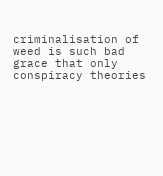criminalisation of weed is such bad grace that only conspiracy theories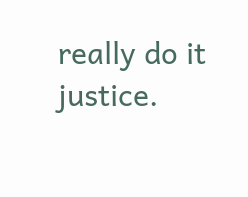really do it justice.